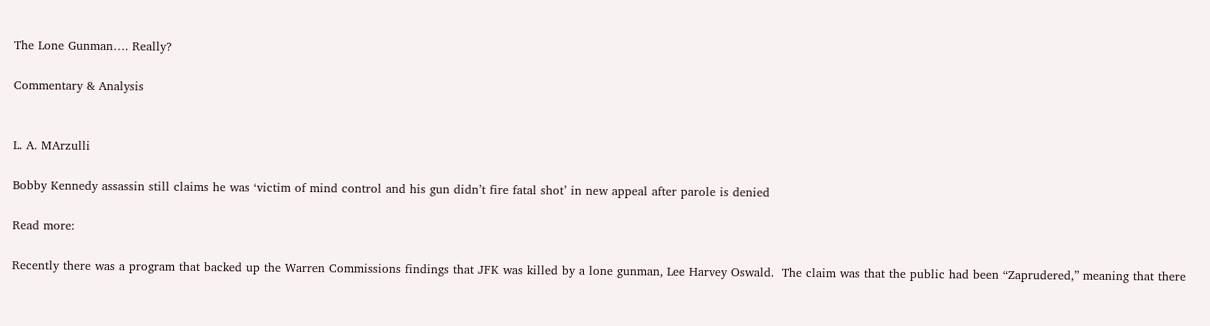The Lone Gunman…. Really?

Commentary & Analysis


L. A. MArzulli

Bobby Kennedy assassin still claims he was ‘victim of mind control and his gun didn’t fire fatal shot’ in new appeal after parole is denied

Read more:

Recently there was a program that backed up the Warren Commissions findings that JFK was killed by a lone gunman, Lee Harvey Oswald.  The claim was that the public had been “Zaprudered,” meaning that there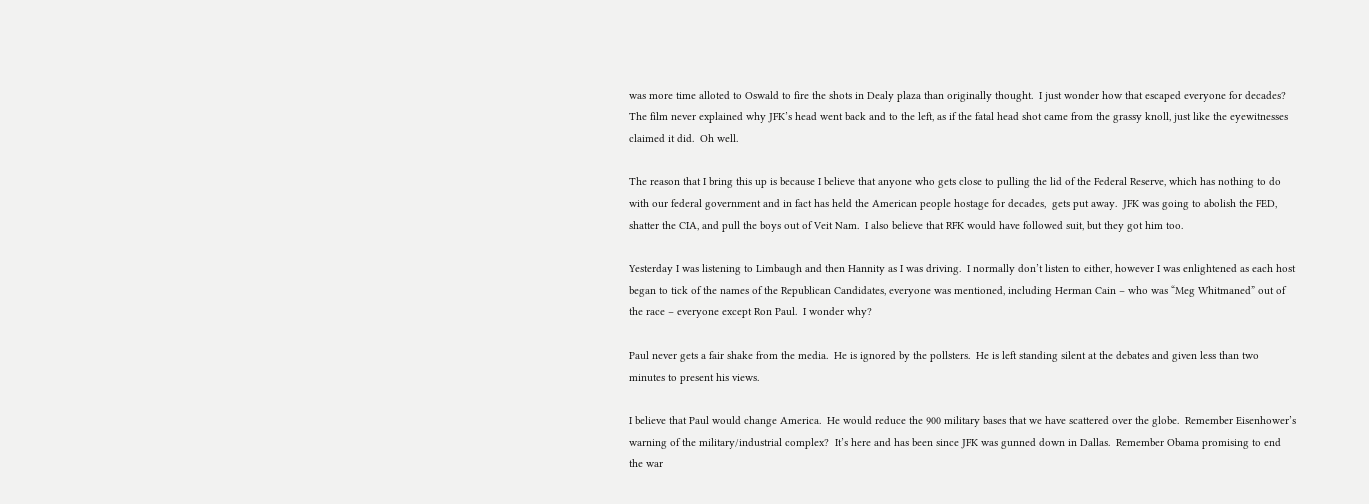was more time alloted to Oswald to fire the shots in Dealy plaza than originally thought.  I just wonder how that escaped everyone for decades?  The film never explained why JFK’s head went back and to the left, as if the fatal head shot came from the grassy knoll, just like the eyewitnesses claimed it did.  Oh well.

The reason that I bring this up is because I believe that anyone who gets close to pulling the lid of the Federal Reserve, which has nothing to do with our federal government and in fact has held the American people hostage for decades,  gets put away.  JFK was going to abolish the FED,  shatter the CIA, and pull the boys out of Veit Nam.  I also believe that RFK would have followed suit, but they got him too.

Yesterday I was listening to Limbaugh and then Hannity as I was driving.  I normally don’t listen to either, however I was enlightened as each host began to tick of the names of the Republican Candidates, everyone was mentioned, including Herman Cain – who was “Meg Whitmaned” out of the race – everyone except Ron Paul.  I wonder why?

Paul never gets a fair shake from the media.  He is ignored by the pollsters.  He is left standing silent at the debates and given less than two minutes to present his views.

I believe that Paul would change America.  He would reduce the 900 military bases that we have scattered over the globe.  Remember Eisenhower’s warning of the military/industrial complex?  It’s here and has been since JFK was gunned down in Dallas.  Remember Obama promising to end the war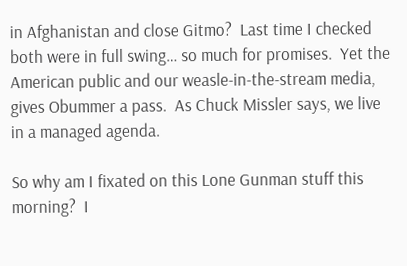in Afghanistan and close Gitmo?  Last time I checked both were in full swing… so much for promises.  Yet the American public and our weasle-in-the-stream media, gives Obummer a pass.  As Chuck Missler says, we live in a managed agenda.

So why am I fixated on this Lone Gunman stuff this morning?  I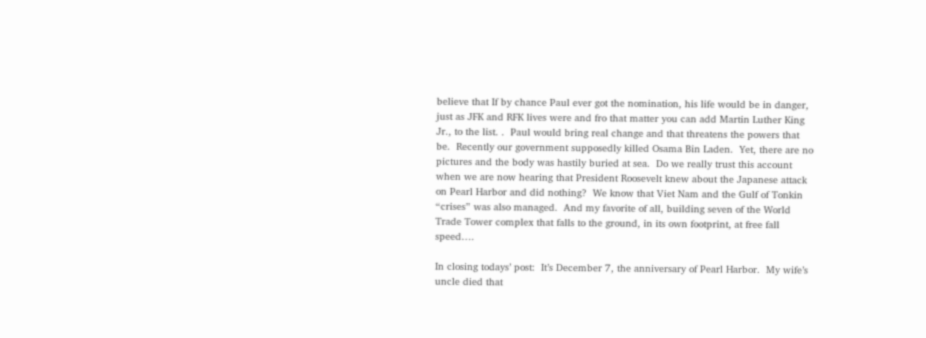believe that If by chance Paul ever got the nomination, his life would be in danger, just as JFK and RFK lives were and fro that matter you can add Martin Luther King Jr., to the list. .  Paul would bring real change and that threatens the powers that be.  Recently our government supposedly killed Osama Bin Laden.  Yet, there are no pictures and the body was hastily buried at sea.  Do we really trust this account when we are now hearing that President Roosevelt knew about the Japanese attack on Pearl Harbor and did nothing?  We know that Viet Nam and the Gulf of Tonkin “crises” was also managed.  And my favorite of all, building seven of the World Trade Tower complex that falls to the ground, in its own footprint, at free fall speed….

In closing todays’ post:  It’s December 7, the anniversary of Pearl Harbor.  My wife’s uncle died that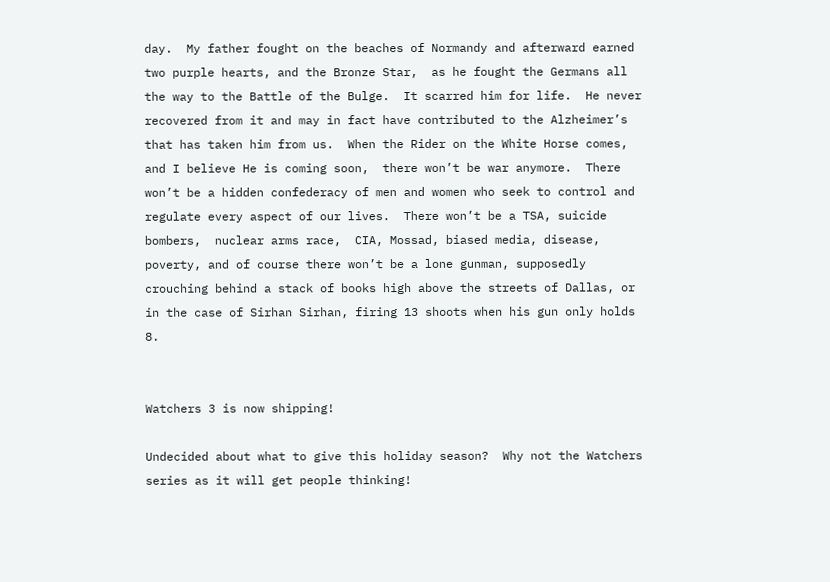day.  My father fought on the beaches of Normandy and afterward earned two purple hearts, and the Bronze Star,  as he fought the Germans all the way to the Battle of the Bulge.  It scarred him for life.  He never recovered from it and may in fact have contributed to the Alzheimer’s that has taken him from us.  When the Rider on the White Horse comes,  and I believe He is coming soon,  there won’t be war anymore.  There won’t be a hidden confederacy of men and women who seek to control and regulate every aspect of our lives.  There won’t be a TSA, suicide bombers,  nuclear arms race,  CIA, Mossad, biased media, disease, poverty, and of course there won’t be a lone gunman, supposedly crouching behind a stack of books high above the streets of Dallas, or in the case of Sirhan Sirhan, firing 13 shoots when his gun only holds 8.


Watchers 3 is now shipping!

Undecided about what to give this holiday season?  Why not the Watchers series as it will get people thinking!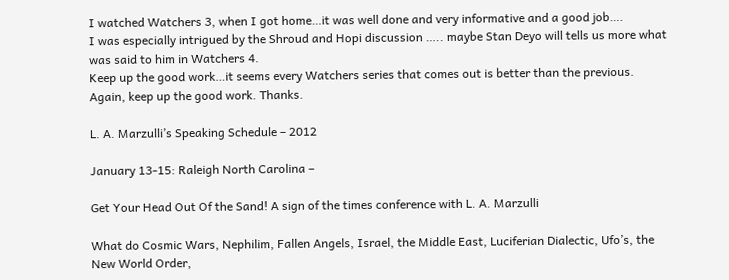I watched Watchers 3, when I got home…it was well done and very informative and a good job….
I was especially intrigued by the Shroud and Hopi discussion ….. maybe Stan Deyo will tells us more what was said to him in Watchers 4.
Keep up the good work…it seems every Watchers series that comes out is better than the previous.
Again, keep up the good work. Thanks.

L. A. Marzulli’s Speaking Schedule – 2012

January 13-15: Raleigh North Carolina –

Get Your Head Out Of the Sand! A sign of the times conference with L. A. Marzulli

What do Cosmic Wars, Nephilim, Fallen Angels, Israel, the Middle East, Luciferian Dialectic, Ufo’s, the New World Order,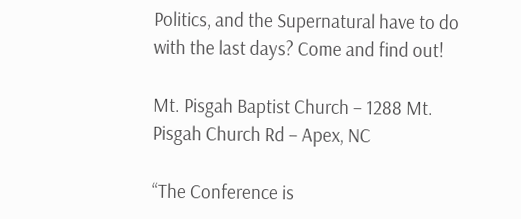Politics, and the Supernatural have to do with the last days? Come and find out!

Mt. Pisgah Baptist Church – 1288 Mt. Pisgah Church Rd – Apex, NC

“The Conference is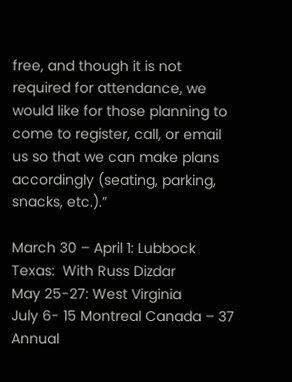free, and though it is not required for attendance, we would like for those planning to come to register, call, or email us so that we can make plans accordingly (seating, parking, snacks, etc.).”

March 30 – April 1: Lubbock Texas:  With Russ Dizdar
May 25-27: West Virginia
July 6- 15 Montreal Canada – 37 Annual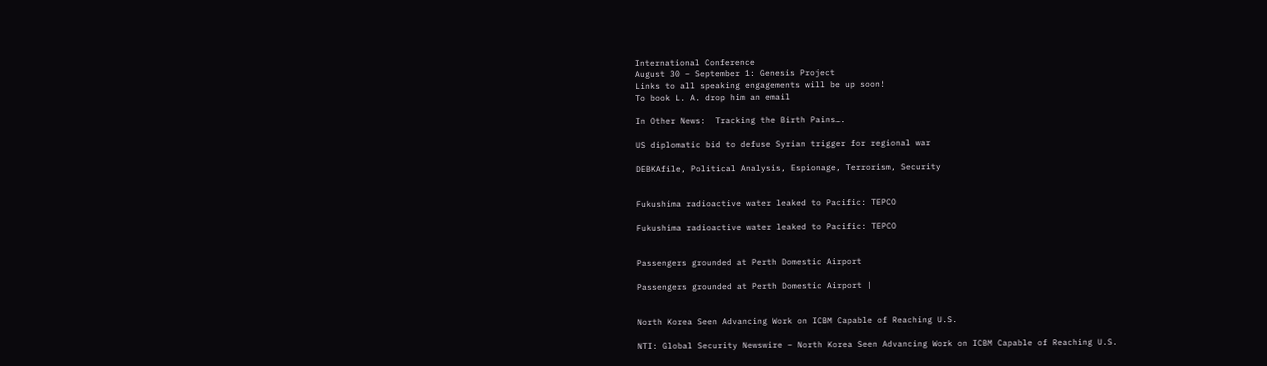International Conference
August 30 – September 1: Genesis Project
Links to all speaking engagements will be up soon!
To book L. A. drop him an email

In Other News:  Tracking the Birth Pains….

US diplomatic bid to defuse Syrian trigger for regional war

DEBKAfile, Political Analysis, Espionage, Terrorism, Security


Fukushima radioactive water leaked to Pacific: TEPCO

Fukushima radioactive water leaked to Pacific: TEPCO


Passengers grounded at Perth Domestic Airport

Passengers grounded at Perth Domestic Airport |


North Korea Seen Advancing Work on ICBM Capable of Reaching U.S.

NTI: Global Security Newswire – North Korea Seen Advancing Work on ICBM Capable of Reaching U.S.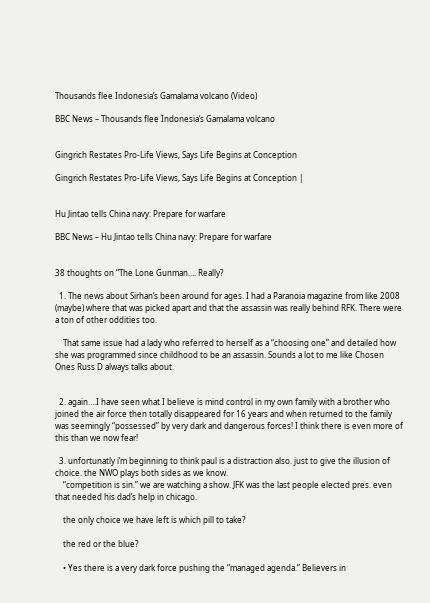Thousands flee Indonesia’s Gamalama volcano (Video)

BBC News – Thousands flee Indonesia’s Gamalama volcano


Gingrich Restates Pro-Life Views, Says Life Begins at Conception

Gingrich Restates Pro-Life Views, Says Life Begins at Conception |


Hu Jintao tells China navy: Prepare for warfare

BBC News – Hu Jintao tells China navy: Prepare for warfare


38 thoughts on “The Lone Gunman…. Really?

  1. The news about Sirhan’s been around for ages. I had a Paranoia magazine from like 2008 (maybe) where that was picked apart and that the assassin was really behind RFK. There were a ton of other oddities too.

    That same issue had a lady who referred to herself as a “choosing one” and detailed how she was programmed since childhood to be an assassin. Sounds a lot to me like Chosen Ones Russ D always talks about.


  2. again….I have seen what I believe is mind control in my own family with a brother who joined the air force then totally disappeared for 16 years and when returned to the family was seemingly “possessed” by very dark and dangerous forces! I think there is even more of this than we now fear!

  3. unfortunatly i’m beginning to think paul is a distraction also. just to give the illusion of choice. the NWO plays both sides as we know.
    “competition is sin.” we are watching a show. JFK was the last people elected pres. even that needed his dad’s help in chicago.

    the only choice we have left is which pill to take?

    the red or the blue?

    • Yes there is a very dark force pushing the “managed agenda.” Believers in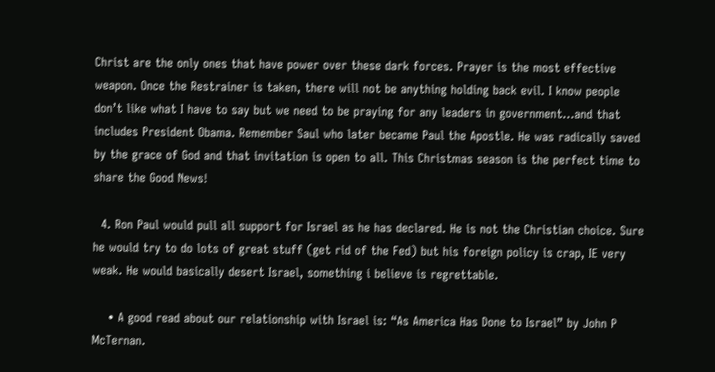Christ are the only ones that have power over these dark forces. Prayer is the most effective weapon. Once the Restrainer is taken, there will not be anything holding back evil. I know people don’t like what I have to say but we need to be praying for any leaders in government…and that includes President Obama. Remember Saul who later became Paul the Apostle. He was radically saved by the grace of God and that invitation is open to all. This Christmas season is the perfect time to share the Good News!

  4. Ron Paul would pull all support for Israel as he has declared. He is not the Christian choice. Sure he would try to do lots of great stuff (get rid of the Fed) but his foreign policy is crap, IE very weak. He would basically desert Israel, something i believe is regrettable.

    • A good read about our relationship with Israel is: “As America Has Done to Israel” by John P McTernan.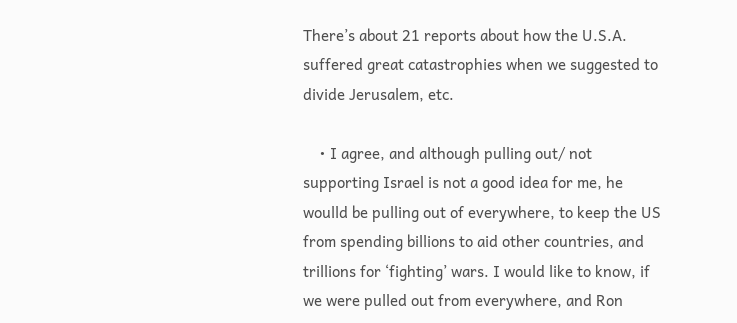There’s about 21 reports about how the U.S.A. suffered great catastrophies when we suggested to divide Jerusalem, etc.

    • I agree, and although pulling out/ not supporting Israel is not a good idea for me, he woulld be pulling out of everywhere, to keep the US from spending billions to aid other countries, and trillions for ‘fighting’ wars. I would like to know, if we were pulled out from everywhere, and Ron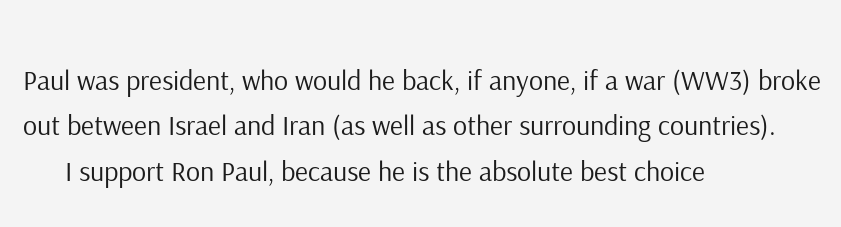Paul was president, who would he back, if anyone, if a war (WW3) broke out between Israel and Iran (as well as other surrounding countries).
      I support Ron Paul, because he is the absolute best choice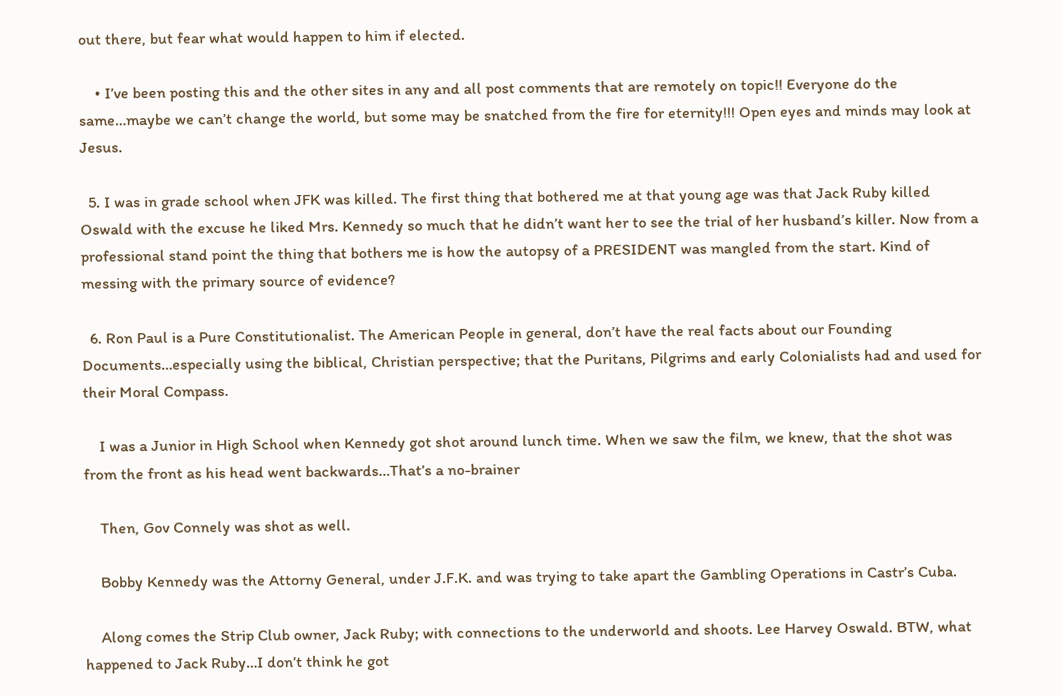out there, but fear what would happen to him if elected.

    • I’ve been posting this and the other sites in any and all post comments that are remotely on topic!! Everyone do the same…maybe we can’t change the world, but some may be snatched from the fire for eternity!!! Open eyes and minds may look at Jesus.

  5. I was in grade school when JFK was killed. The first thing that bothered me at that young age was that Jack Ruby killed Oswald with the excuse he liked Mrs. Kennedy so much that he didn’t want her to see the trial of her husband’s killer. Now from a professional stand point the thing that bothers me is how the autopsy of a PRESIDENT was mangled from the start. Kind of messing with the primary source of evidence?

  6. Ron Paul is a Pure Constitutionalist. The American People in general, don’t have the real facts about our Founding Documents…especially using the biblical, Christian perspective; that the Puritans, Pilgrims and early Colonialists had and used for their Moral Compass.

    I was a Junior in High School when Kennedy got shot around lunch time. When we saw the film, we knew, that the shot was from the front as his head went backwards…That’s a no-brainer

    Then, Gov Connely was shot as well.

    Bobby Kennedy was the Attorny General, under J.F.K. and was trying to take apart the Gambling Operations in Castr’s Cuba.

    Along comes the Strip Club owner, Jack Ruby; with connections to the underworld and shoots. Lee Harvey Oswald. BTW, what happened to Jack Ruby…I don’t think he got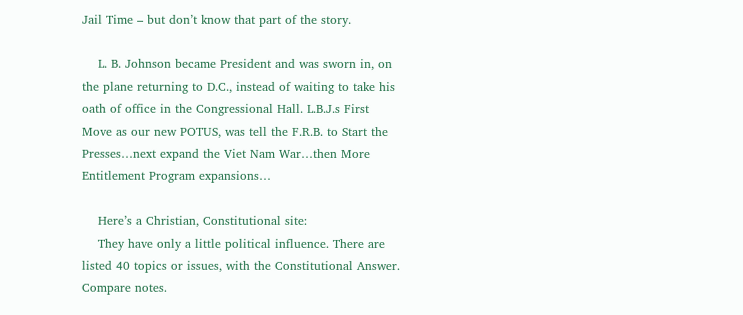Jail Time – but don’t know that part of the story.

    L. B. Johnson became President and was sworn in, on the plane returning to D.C., instead of waiting to take his oath of office in the Congressional Hall. L.B.J.s First Move as our new POTUS, was tell the F.R.B. to Start the Presses…next expand the Viet Nam War…then More Entitlement Program expansions…

    Here’s a Christian, Constitutional site:
    They have only a little political influence. There are listed 40 topics or issues, with the Constitutional Answer. Compare notes.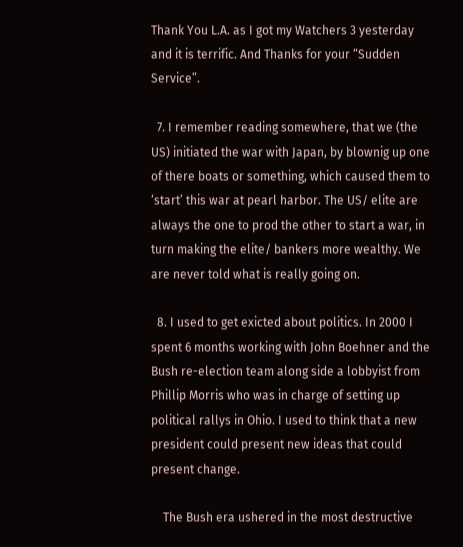Thank You L.A. as I got my Watchers 3 yesterday and it is terrific. And Thanks for your “Sudden Service”.

  7. I remember reading somewhere, that we (the US) initiated the war with Japan, by blownig up one of there boats or something, which caused them to ‘start’ this war at pearl harbor. The US/ elite are always the one to prod the other to start a war, in turn making the elite/ bankers more wealthy. We are never told what is really going on.

  8. I used to get exicted about politics. In 2000 I spent 6 months working with John Boehner and the Bush re-election team along side a lobbyist from Phillip Morris who was in charge of setting up political rallys in Ohio. I used to think that a new president could present new ideas that could present change.

    The Bush era ushered in the most destructive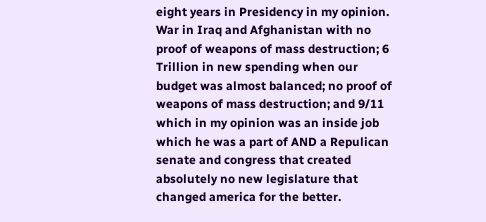eight years in Presidency in my opinion. War in Iraq and Afghanistan with no proof of weapons of mass destruction; 6 Trillion in new spending when our budget was almost balanced; no proof of weapons of mass destruction; and 9/11 which in my opinion was an inside job which he was a part of AND a Repulican senate and congress that created absolutely no new legislature that changed america for the better.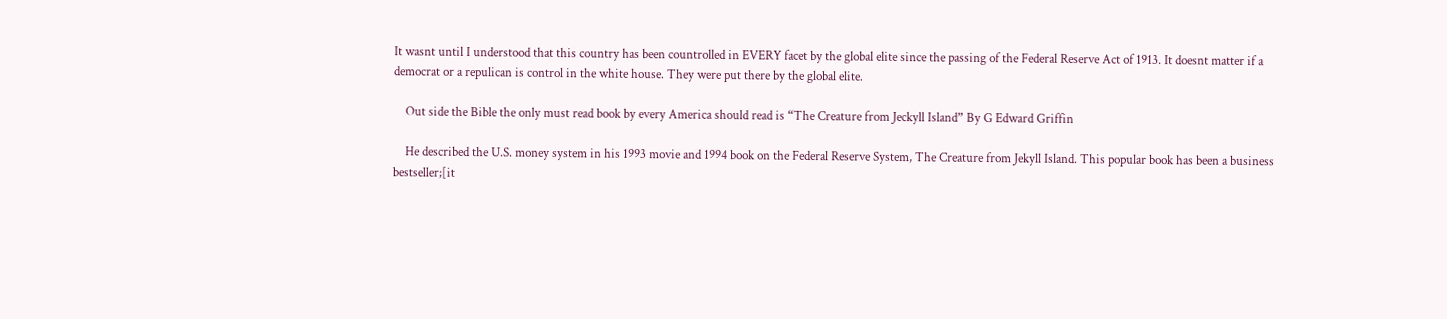It wasnt until I understood that this country has been countrolled in EVERY facet by the global elite since the passing of the Federal Reserve Act of 1913. It doesnt matter if a democrat or a repulican is control in the white house. They were put there by the global elite.

    Out side the Bible the only must read book by every America should read is “The Creature from Jeckyll Island” By G Edward Griffin

    He described the U.S. money system in his 1993 movie and 1994 book on the Federal Reserve System, The Creature from Jekyll Island. This popular book has been a business bestseller;[it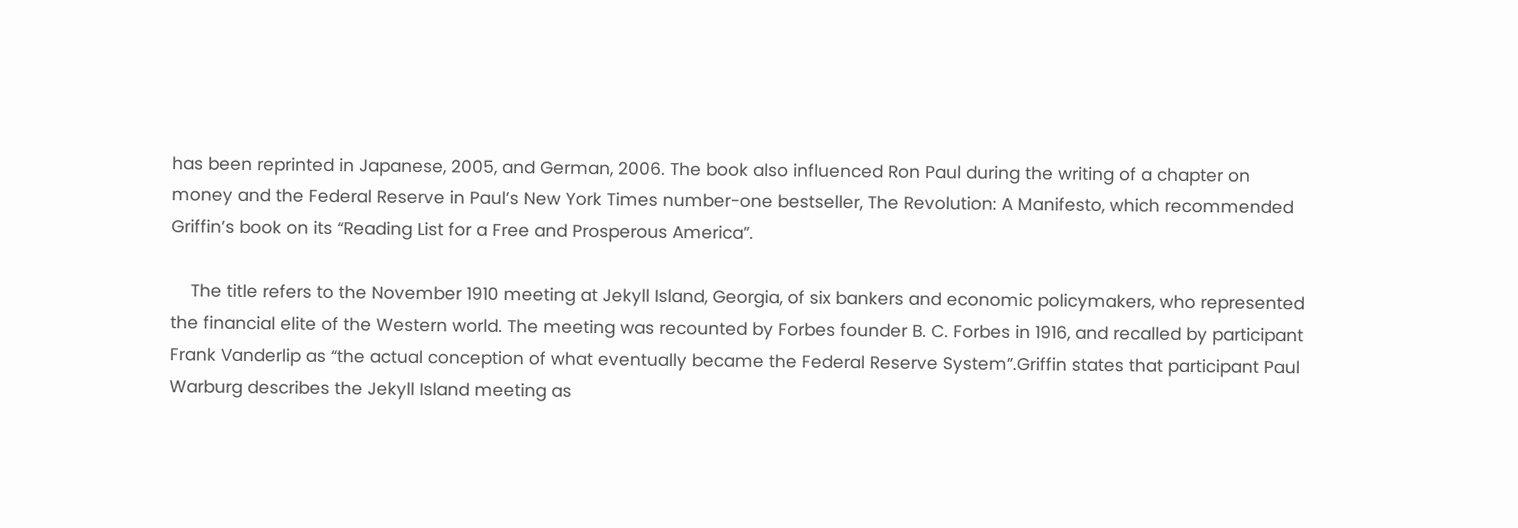has been reprinted in Japanese, 2005, and German, 2006. The book also influenced Ron Paul during the writing of a chapter on money and the Federal Reserve in Paul’s New York Times number-one bestseller, The Revolution: A Manifesto, which recommended Griffin’s book on its “Reading List for a Free and Prosperous America”.

    The title refers to the November 1910 meeting at Jekyll Island, Georgia, of six bankers and economic policymakers, who represented the financial elite of the Western world. The meeting was recounted by Forbes founder B. C. Forbes in 1916, and recalled by participant Frank Vanderlip as “the actual conception of what eventually became the Federal Reserve System”.Griffin states that participant Paul Warburg describes the Jekyll Island meeting as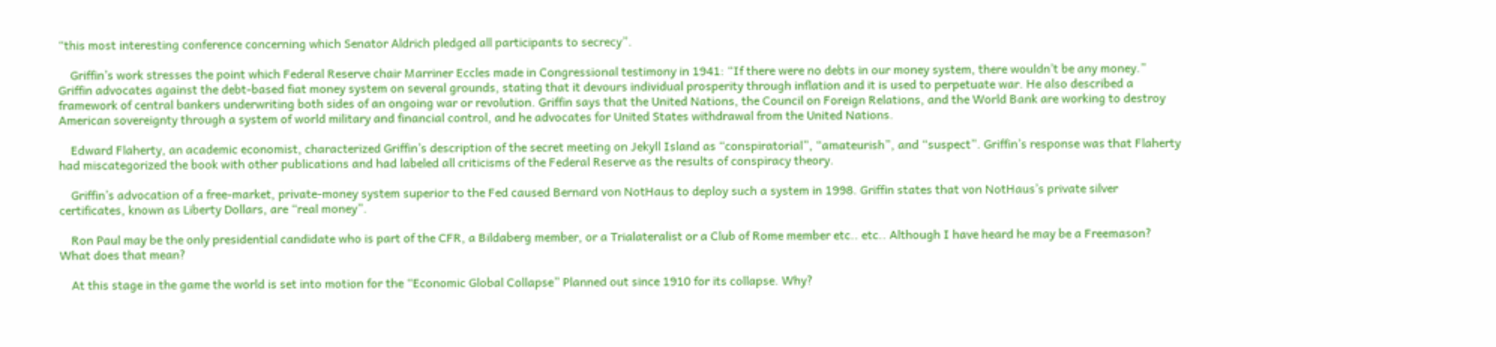“this most interesting conference concerning which Senator Aldrich pledged all participants to secrecy”.

    Griffin’s work stresses the point which Federal Reserve chair Marriner Eccles made in Congressional testimony in 1941: “If there were no debts in our money system, there wouldn’t be any money.” Griffin advocates against the debt-based fiat money system on several grounds, stating that it devours individual prosperity through inflation and it is used to perpetuate war. He also described a framework of central bankers underwriting both sides of an ongoing war or revolution. Griffin says that the United Nations, the Council on Foreign Relations, and the World Bank are working to destroy American sovereignty through a system of world military and financial control, and he advocates for United States withdrawal from the United Nations.

    Edward Flaherty, an academic economist, characterized Griffin’s description of the secret meeting on Jekyll Island as “conspiratorial”, “amateurish”, and “suspect”. Griffin’s response was that Flaherty had miscategorized the book with other publications and had labeled all criticisms of the Federal Reserve as the results of conspiracy theory.

    Griffin’s advocation of a free-market, private-money system superior to the Fed caused Bernard von NotHaus to deploy such a system in 1998. Griffin states that von NotHaus’s private silver certificates, known as Liberty Dollars, are “real money”.

    Ron Paul may be the only presidential candidate who is part of the CFR, a Bildaberg member, or a Trialateralist or a Club of Rome member etc.. etc.. Although I have heard he may be a Freemason? What does that mean?

    At this stage in the game the world is set into motion for the “Economic Global Collapse” Planned out since 1910 for its collapse. Why?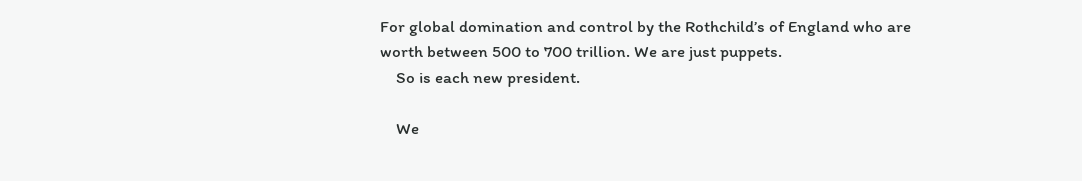For global domination and control by the Rothchild’s of England who are worth between 500 to 700 trillion. We are just puppets.
    So is each new president.

    We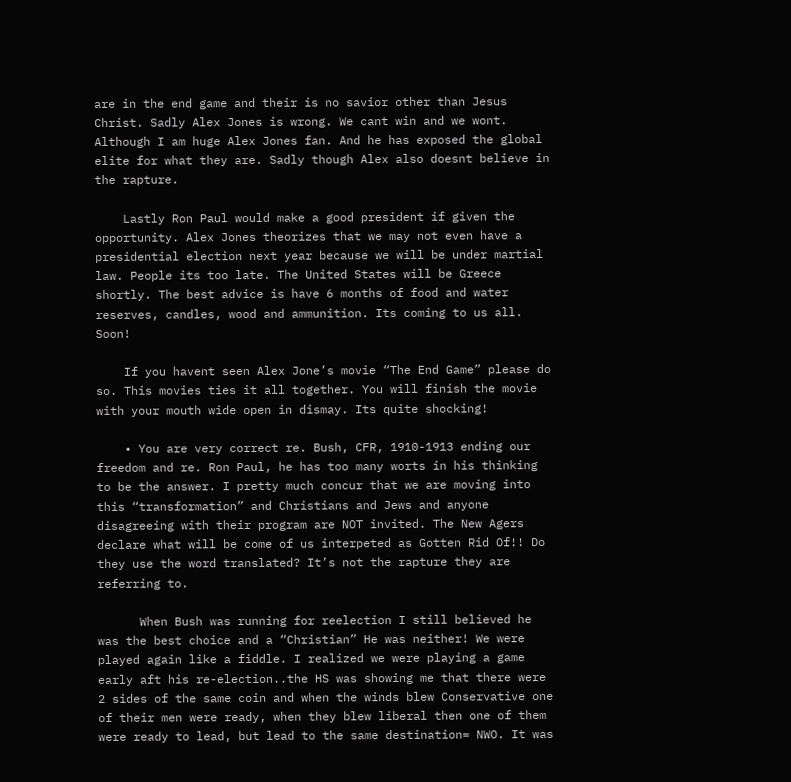are in the end game and their is no savior other than Jesus Christ. Sadly Alex Jones is wrong. We cant win and we wont. Although I am huge Alex Jones fan. And he has exposed the global elite for what they are. Sadly though Alex also doesnt believe in the rapture.

    Lastly Ron Paul would make a good president if given the opportunity. Alex Jones theorizes that we may not even have a presidential election next year because we will be under martial law. People its too late. The United States will be Greece shortly. The best advice is have 6 months of food and water reserves, candles, wood and ammunition. Its coming to us all. Soon!

    If you havent seen Alex Jone’s movie “The End Game” please do so. This movies ties it all together. You will finish the movie with your mouth wide open in dismay. Its quite shocking!

    • You are very correct re. Bush, CFR, 1910-1913 ending our freedom and re. Ron Paul, he has too many worts in his thinking to be the answer. I pretty much concur that we are moving into this “transformation” and Christians and Jews and anyone disagreeing with their program are NOT invited. The New Agers declare what will be come of us interpeted as Gotten Rid Of!! Do they use the word translated? It’s not the rapture they are referring to.

      When Bush was running for reelection I still believed he was the best choice and a “Christian” He was neither! We were played again like a fiddle. I realized we were playing a game early aft his re-election..the HS was showing me that there were 2 sides of the same coin and when the winds blew Conservative one of their men were ready, when they blew liberal then one of them were ready to lead, but lead to the same destination= NWO. It was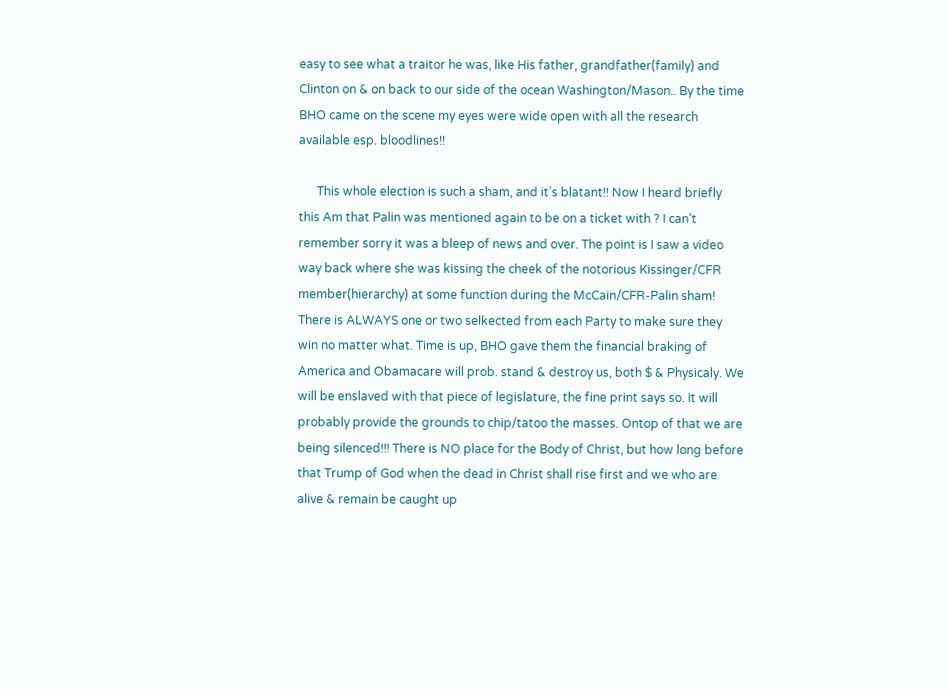easy to see what a traitor he was, like His father, grandfather(family) and Clinton on & on back to our side of the ocean Washington/Mason.. By the time BHO came on the scene my eyes were wide open with all the research available esp. bloodlines!!

      This whole election is such a sham, and it’s blatant!! Now I heard briefly this Am that Palin was mentioned again to be on a ticket with ? I can’t remember sorry it was a bleep of news and over. The point is I saw a video way back where she was kissing the cheek of the notorious Kissinger/CFR member(hierarchy) at some function during the McCain/CFR-Palin sham! There is ALWAYS one or two selkected from each Party to make sure they win no matter what. Time is up, BHO gave them the financial braking of America and Obamacare will prob. stand & destroy us, both $ & Physicaly. We will be enslaved with that piece of legislature, the fine print says so. It will probably provide the grounds to chip/tatoo the masses. Ontop of that we are being silenced!!! There is NO place for the Body of Christ, but how long before that Trump of God when the dead in Christ shall rise first and we who are alive & remain be caught up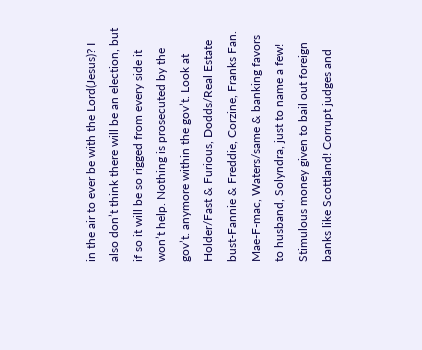in the air to ever be with the Lord(Jesus)? I also don’t think there will be an election, but if so it will be so rigged from every side it won’t help. Nothing is prosecuted by the gov’t. anymore within the gov’t. Look at Holder/Fast & Furious, Dodds/Real Estate bust-Fannie & Freddie, Corzine, Franks Fan. Mae-F-mac, Waters/same & banking favors to husband, Solyndra, just to name a few! Stimulous money given to bail out foreign banks like Scottland! Corrupt judges and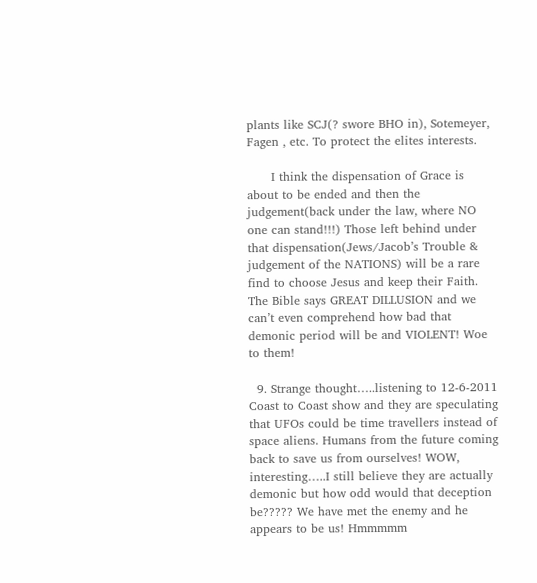plants like SCJ(? swore BHO in), Sotemeyer, Fagen , etc. To protect the elites interests.

      I think the dispensation of Grace is about to be ended and then the judgement(back under the law, where NO one can stand!!!) Those left behind under that dispensation(Jews/Jacob’s Trouble & judgement of the NATIONS) will be a rare find to choose Jesus and keep their Faith. The Bible says GREAT DILLUSION and we can’t even comprehend how bad that demonic period will be and VIOLENT! Woe to them!

  9. Strange thought…..listening to 12-6-2011 Coast to Coast show and they are speculating that UFOs could be time travellers instead of space aliens. Humans from the future coming back to save us from ourselves! WOW, interesting…..I still believe they are actually demonic but how odd would that deception be????? We have met the enemy and he appears to be us! Hmmmmm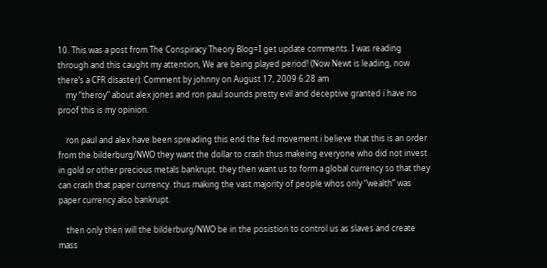10. This was a post from The Conspiracy Theory Blog=I get update comments. I was reading through and this caught my attention, We are being played period! (Now Newt is leading, now there’s a CFR disaster): Comment by johnny on August 17, 2009 6:28 am
    my “theroy” about alex jones and ron paul sounds pretty evil and deceptive granted i have no proof this is my opinion.

    ron paul and alex have been spreading this end the fed movement i believe that this is an order from the bilderburg/NWO they want the dollar to crash thus makeing everyone who did not invest in gold or other precious metals bankrupt. they then want us to form a global currency so that they can crash that paper currency. thus making the vast majority of people whos only “wealth” was paper currency also bankrupt.

    then only then will the bilderburg/NWO be in the posistion to control us as slaves and create mass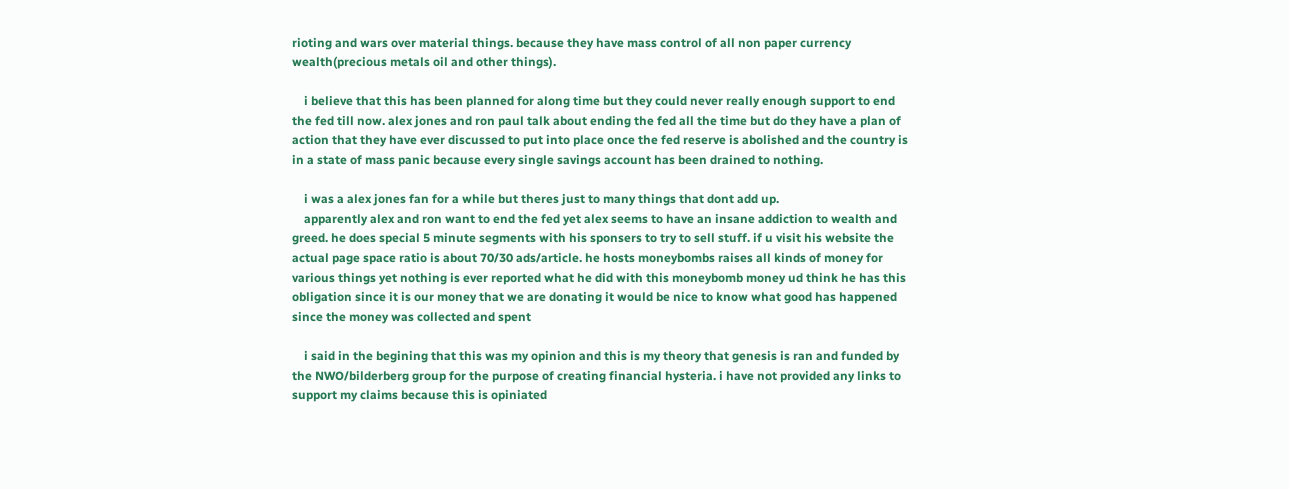rioting and wars over material things. because they have mass control of all non paper currency wealth(precious metals oil and other things).

    i believe that this has been planned for along time but they could never really enough support to end the fed till now. alex jones and ron paul talk about ending the fed all the time but do they have a plan of action that they have ever discussed to put into place once the fed reserve is abolished and the country is in a state of mass panic because every single savings account has been drained to nothing.

    i was a alex jones fan for a while but theres just to many things that dont add up.
    apparently alex and ron want to end the fed yet alex seems to have an insane addiction to wealth and greed. he does special 5 minute segments with his sponsers to try to sell stuff. if u visit his website the actual page space ratio is about 70/30 ads/article. he hosts moneybombs raises all kinds of money for various things yet nothing is ever reported what he did with this moneybomb money ud think he has this obligation since it is our money that we are donating it would be nice to know what good has happened since the money was collected and spent

    i said in the begining that this was my opinion and this is my theory that genesis is ran and funded by the NWO/bilderberg group for the purpose of creating financial hysteria. i have not provided any links to support my claims because this is opiniated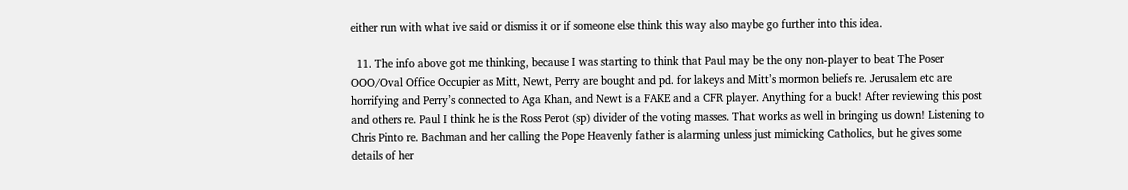either run with what ive said or dismiss it or if someone else think this way also maybe go further into this idea.

  11. The info above got me thinking, because I was starting to think that Paul may be the ony non-player to beat The Poser OOO/Oval Office Occupier as Mitt, Newt, Perry are bought and pd. for lakeys and Mitt’s mormon beliefs re. Jerusalem etc are horrifying and Perry’s connected to Aga Khan, and Newt is a FAKE and a CFR player. Anything for a buck! After reviewing this post and others re. Paul I think he is the Ross Perot (sp) divider of the voting masses. That works as well in bringing us down! Listening to Chris Pinto re. Bachman and her calling the Pope Heavenly father is alarming unless just mimicking Catholics, but he gives some details of her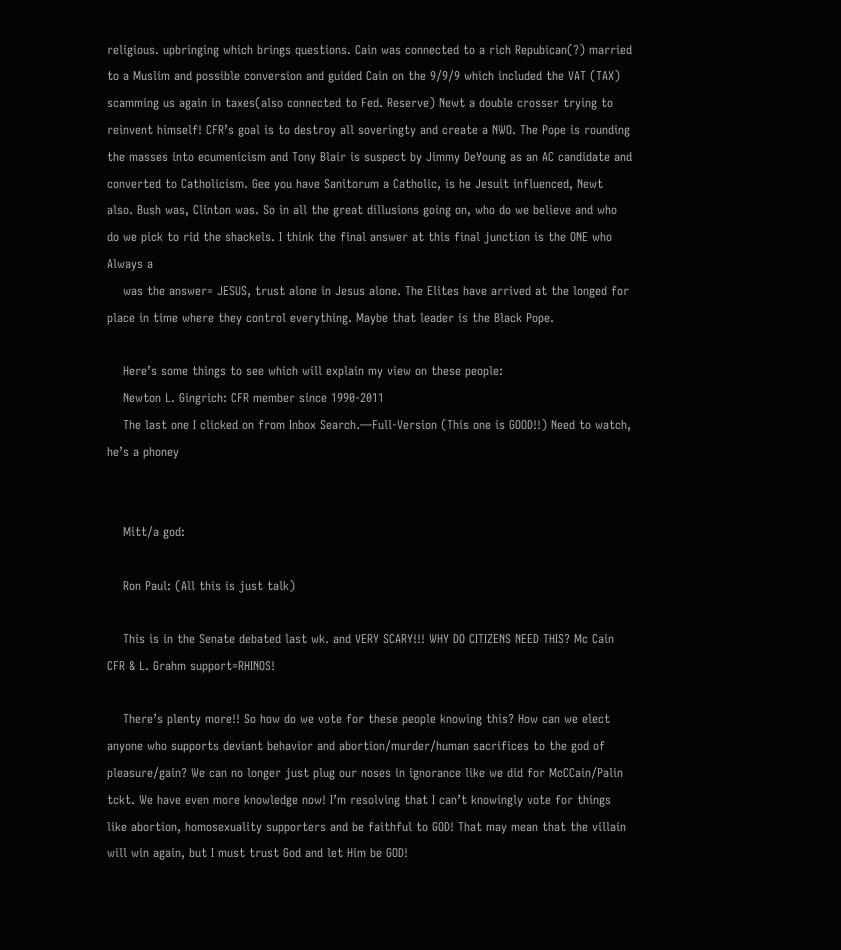religious. upbringing which brings questions. Cain was connected to a rich Repubican(?) married to a Muslim and possible conversion and guided Cain on the 9/9/9 which included the VAT (TAX) scamming us again in taxes(also connected to Fed. Reserve) Newt a double crosser trying to reinvent himself! CFR’s goal is to destroy all soveringty and create a NWO. The Pope is rounding the masses into ecumenicism and Tony Blair is suspect by Jimmy DeYoung as an AC candidate and converted to Catholicism. Gee you have Sanitorum a Catholic, is he Jesuit influenced, Newt also. Bush was, Clinton was. So in all the great dillusions going on, who do we believe and who do we pick to rid the shackels. I think the final answer at this final junction is the ONE who Always a
    was the answer= JESUS, trust alone in Jesus alone. The Elites have arrived at the longed for place in time where they control everything. Maybe that leader is the Black Pope.

    Here’s some things to see which will explain my view on these people:
    Newton L. Gingrich: CFR member since 1990-2011
    The last one I clicked on from Inbox Search.—Full-Version (This one is GOOD!!) Need to watch, he’s a phoney


    Mitt/a god:

    Ron Paul: (All this is just talk)

    This is in the Senate debated last wk. and VERY SCARY!!! WHY DO CITIZENS NEED THIS? Mc Cain CFR & L. Grahm support=RHINOS!

    There’s plenty more!! So how do we vote for these people knowing this? How can we elect anyone who supports deviant behavior and abortion/murder/human sacrifices to the god of pleasure/gain? We can no longer just plug our noses in ignorance like we did for McCCain/Palin tckt. We have even more knowledge now! I’m resolving that I can’t knowingly vote for things like abortion, homosexuality supporters and be faithful to GOD! That may mean that the villain will win again, but I must trust God and let Him be GOD!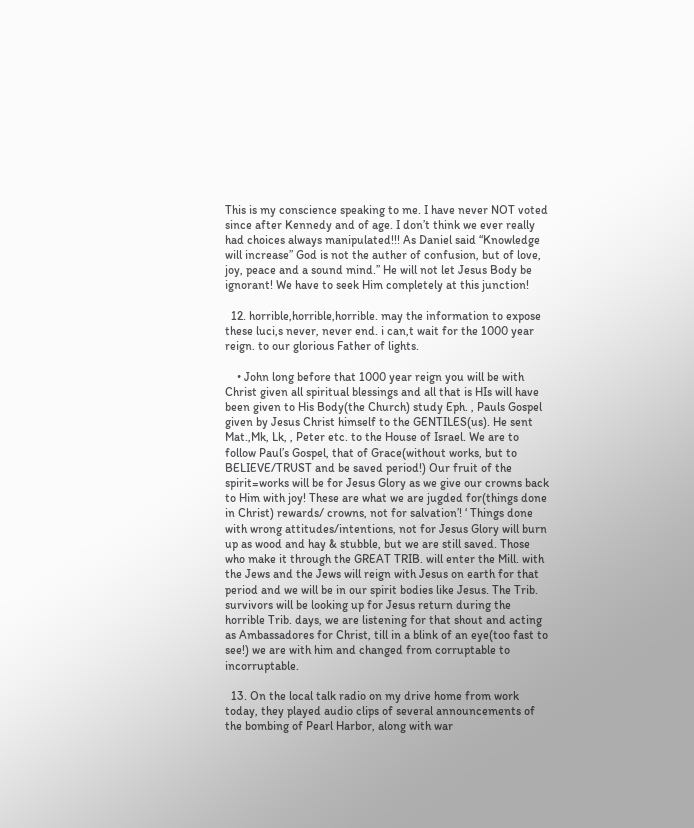This is my conscience speaking to me. I have never NOT voted since after Kennedy and of age. I don’t think we ever really had choices always manipulated!!! As Daniel said “Knowledge will increase” God is not the auther of confusion, but of love, joy, peace and a sound mind.” He will not let Jesus Body be ignorant! We have to seek Him completely at this junction!

  12. horrible,horrible,horrible. may the information to expose these luci,s never, never end. i can,t wait for the 1000 year reign. to our glorious Father of lights.

    • John long before that 1000 year reign you will be with Christ given all spiritual blessings and all that is HIs will have been given to His Body(the Church) study Eph. , Pauls Gospel given by Jesus Christ himself to the GENTILES(us). He sent Mat.,Mk, Lk, , Peter etc. to the House of Israel. We are to follow Paul’s Gospel, that of Grace(without works, but to BELIEVE/TRUST and be saved period!) Our fruit of the spirit=works will be for Jesus Glory as we give our crowns back to Him with joy! These are what we are jugded for(things done in Christ) rewards/ crowns, not for salvation’! ‘ Things done with wrong attitudes/intentions, not for Jesus Glory will burn up as wood and hay & stubble, but we are still saved. Those who make it through the GREAT TRIB. will enter the Mill. with the Jews and the Jews will reign with Jesus on earth for that period and we will be in our spirit bodies like Jesus. The Trib. survivors will be looking up for Jesus return during the horrible Trib. days, we are listening for that shout and acting as Ambassadores for Christ, till in a blink of an eye(too fast to see!) we are with him and changed from corruptable to incorruptable.

  13. On the local talk radio on my drive home from work today, they played audio clips of several announcements of the bombing of Pearl Harbor, along with war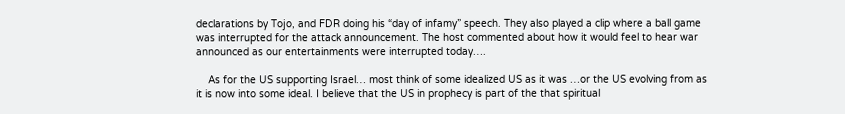declarations by Tojo, and FDR doing his “day of infamy” speech. They also played a clip where a ball game was interrupted for the attack announcement. The host commented about how it would feel to hear war announced as our entertainments were interrupted today….

    As for the US supporting Israel… most think of some idealized US as it was …or the US evolving from as it is now into some ideal. I believe that the US in prophecy is part of the that spiritual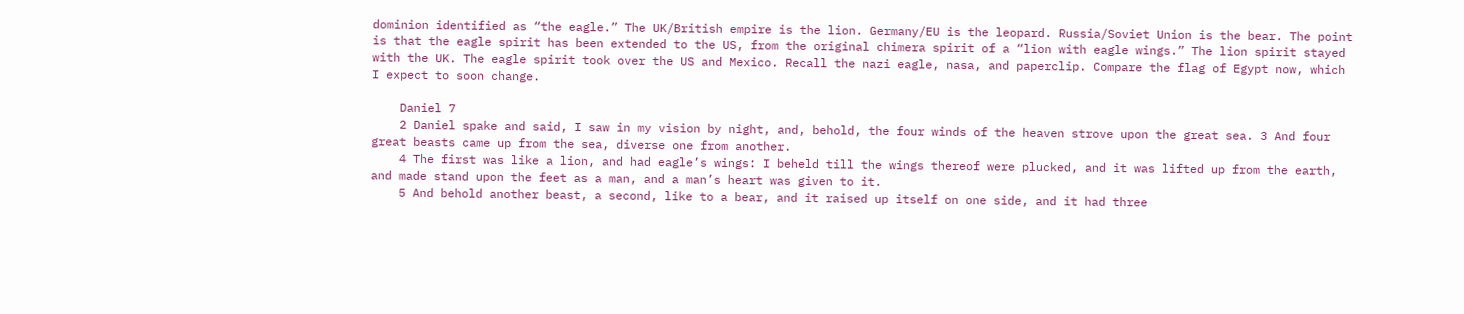dominion identified as “the eagle.” The UK/British empire is the lion. Germany/EU is the leopard. Russia/Soviet Union is the bear. The point is that the eagle spirit has been extended to the US, from the original chimera spirit of a “lion with eagle wings.” The lion spirit stayed with the UK. The eagle spirit took over the US and Mexico. Recall the nazi eagle, nasa, and paperclip. Compare the flag of Egypt now, which I expect to soon change.

    Daniel 7
    2 Daniel spake and said, I saw in my vision by night, and, behold, the four winds of the heaven strove upon the great sea. 3 And four great beasts came up from the sea, diverse one from another.
    4 The first was like a lion, and had eagle’s wings: I beheld till the wings thereof were plucked, and it was lifted up from the earth, and made stand upon the feet as a man, and a man’s heart was given to it.
    5 And behold another beast, a second, like to a bear, and it raised up itself on one side, and it had three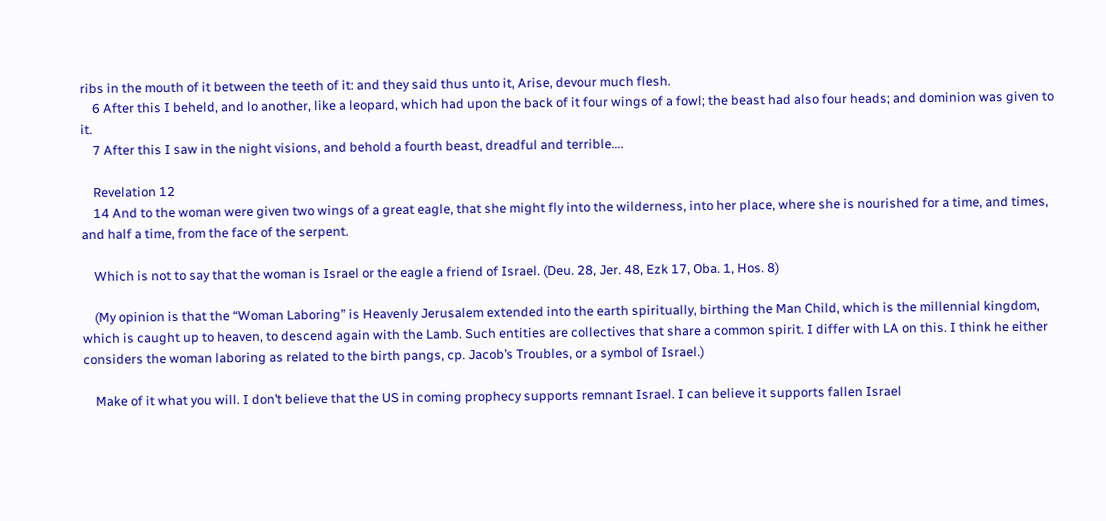ribs in the mouth of it between the teeth of it: and they said thus unto it, Arise, devour much flesh.
    6 After this I beheld, and lo another, like a leopard, which had upon the back of it four wings of a fowl; the beast had also four heads; and dominion was given to it.
    7 After this I saw in the night visions, and behold a fourth beast, dreadful and terrible….

    Revelation 12
    14 And to the woman were given two wings of a great eagle, that she might fly into the wilderness, into her place, where she is nourished for a time, and times, and half a time, from the face of the serpent.

    Which is not to say that the woman is Israel or the eagle a friend of Israel. (Deu. 28, Jer. 48, Ezk 17, Oba. 1, Hos. 8)

    (My opinion is that the “Woman Laboring” is Heavenly Jerusalem extended into the earth spiritually, birthing the Man Child, which is the millennial kingdom, which is caught up to heaven, to descend again with the Lamb. Such entities are collectives that share a common spirit. I differ with LA on this. I think he either considers the woman laboring as related to the birth pangs, cp. Jacob’s Troubles, or a symbol of Israel.)

    Make of it what you will. I don’t believe that the US in coming prophecy supports remnant Israel. I can believe it supports fallen Israel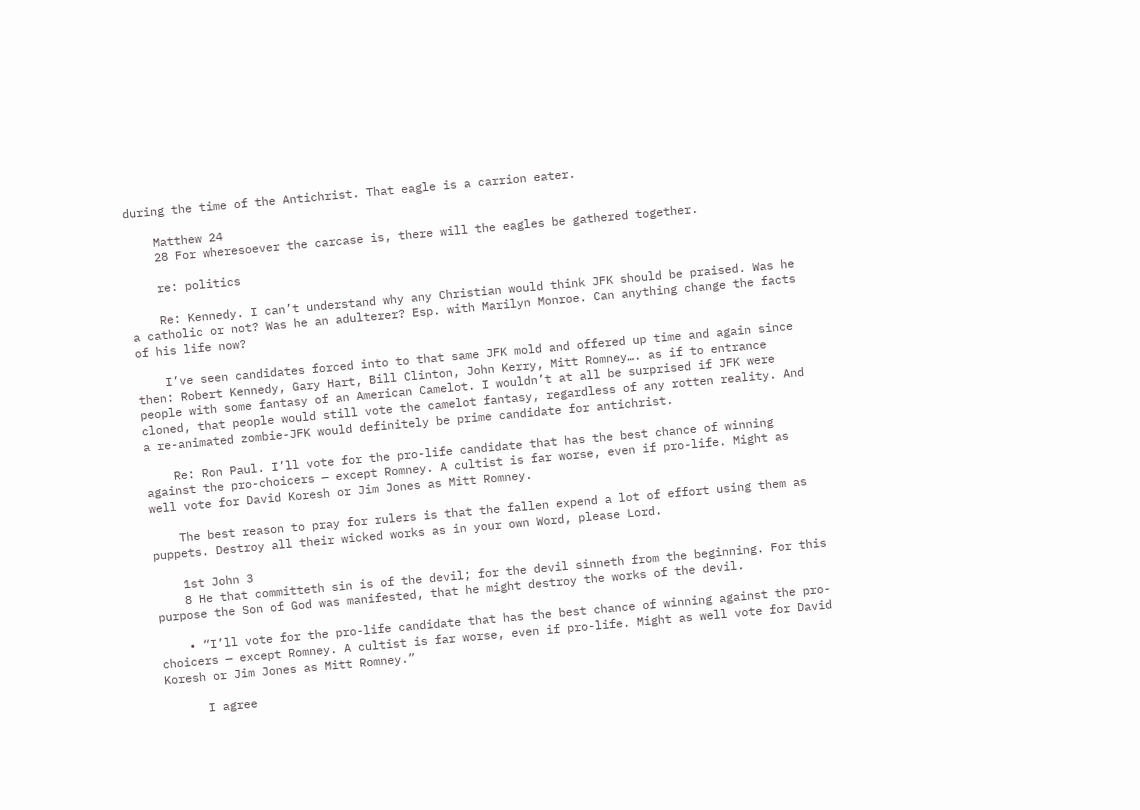during the time of the Antichrist. That eagle is a carrion eater.

    Matthew 24
    28 For wheresoever the carcase is, there will the eagles be gathered together.

    re: politics

    Re: Kennedy. I can’t understand why any Christian would think JFK should be praised. Was he a catholic or not? Was he an adulterer? Esp. with Marilyn Monroe. Can anything change the facts of his life now?

    I’ve seen candidates forced into to that same JFK mold and offered up time and again since then: Robert Kennedy, Gary Hart, Bill Clinton, John Kerry, Mitt Romney…. as if to entrance people with some fantasy of an American Camelot. I wouldn’t at all be surprised if JFK were cloned, that people would still vote the camelot fantasy, regardless of any rotten reality. And a re-animated zombie-JFK would definitely be prime candidate for antichrist.

    Re: Ron Paul. I’ll vote for the pro-life candidate that has the best chance of winning against the pro-choicers — except Romney. A cultist is far worse, even if pro-life. Might as well vote for David Koresh or Jim Jones as Mitt Romney.

    The best reason to pray for rulers is that the fallen expend a lot of effort using them as puppets. Destroy all their wicked works as in your own Word, please Lord.

    1st John 3
    8 He that committeth sin is of the devil; for the devil sinneth from the beginning. For this purpose the Son of God was manifested, that he might destroy the works of the devil.

    • “I’ll vote for the pro-life candidate that has the best chance of winning against the pro-choicers — except Romney. A cultist is far worse, even if pro-life. Might as well vote for David Koresh or Jim Jones as Mitt Romney.”

      I agree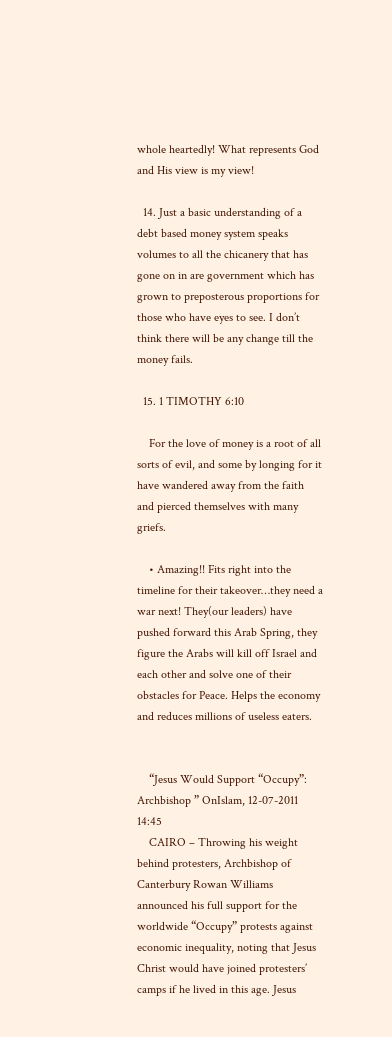whole heartedly! What represents God and His view is my view!

  14. Just a basic understanding of a debt based money system speaks volumes to all the chicanery that has gone on in are government which has grown to preposterous proportions for those who have eyes to see. I don’t think there will be any change till the money fails.

  15. 1 TIMOTHY 6:10

    For the love of money is a root of all sorts of evil, and some by longing for it have wandered away from the faith and pierced themselves with many griefs.

    • Amazing!! Fits right into the timeline for their takeover…they need a war next! They(our leaders) have pushed forward this Arab Spring, they figure the Arabs will kill off Israel and each other and solve one of their obstacles for Peace. Helps the economy and reduces millions of useless eaters.


    “Jesus Would Support “Occupy”: Archbishop ” OnIslam, 12-07-2011 14:45
    CAIRO – Throwing his weight behind protesters, Archbishop of Canterbury Rowan Williams announced his full support for the worldwide “Occupy” protests against economic inequality, noting that Jesus Christ would have joined protesters’ camps if he lived in this age. Jesus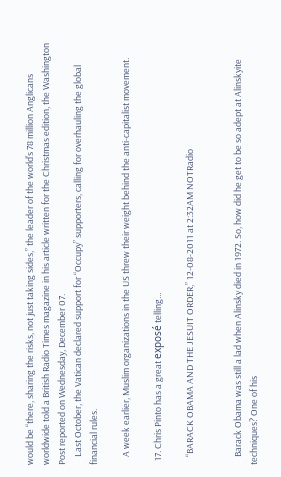would be “there, sharing the risks, not just taking sides,” the leader of the world’s 78 million Anglicans worldwide told a British Radio Times magazine in his article written for the Christmas edition, the Washington Post reported on Wednesday, December 07.
    Last October, the Vatican declared support for “Occupy” supporters, calling for overhauling the global financial rules.

    A week earlier, Muslim organizations in the US threw their weight behind the anti-capitalist movement.

  17. Chris Pinto has a great exposé telling…

    “BARACK OBAMA AND THE JESUIT ORDER,” 12-08-2011 at 2:32AM NOTRadio


    Barack Obama was still a lad when Alinsky died in 1972. So, how did he get to be so adept at Alinskyite techniques? One of his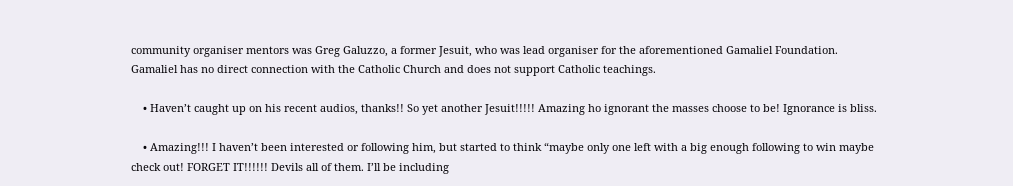community organiser mentors was Greg Galuzzo, a former Jesuit, who was lead organiser for the aforementioned Gamaliel Foundation. Gamaliel has no direct connection with the Catholic Church and does not support Catholic teachings.

    • Haven’t caught up on his recent audios, thanks!! So yet another Jesuit!!!!! Amazing ho ignorant the masses choose to be! Ignorance is bliss.

    • Amazing!!! I haven’t been interested or following him, but started to think “maybe only one left with a big enough following to win maybe check out! FORGET IT!!!!!! Devils all of them. I’ll be including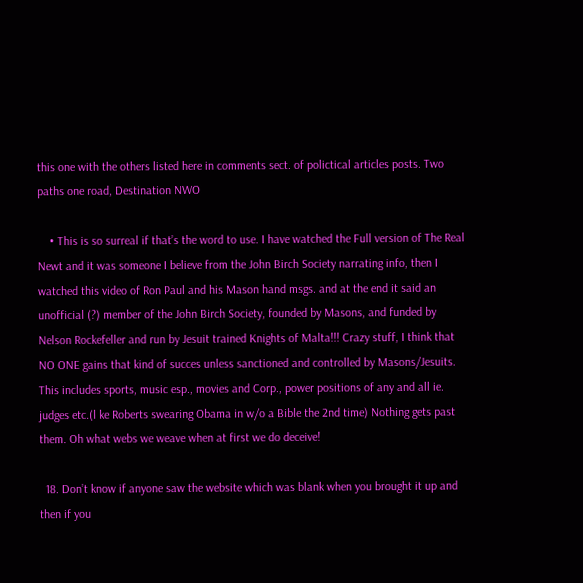this one with the others listed here in comments sect. of polictical articles posts. Two paths one road, Destination NWO

    • This is so surreal if that’s the word to use. I have watched the Full version of The Real Newt and it was someone I believe from the John Birch Society narrating info, then I watched this video of Ron Paul and his Mason hand msgs. and at the end it said an unofficial (?) member of the John Birch Society, founded by Masons, and funded by Nelson Rockefeller and run by Jesuit trained Knights of Malta!!! Crazy stuff, I think that NO ONE gains that kind of succes unless sanctioned and controlled by Masons/Jesuits. This includes sports, music esp., movies and Corp., power positions of any and all ie. judges etc.(l ke Roberts swearing Obama in w/o a Bible the 2nd time) Nothing gets past them. Oh what webs we weave when at first we do deceive!

  18. Don’t know if anyone saw the website which was blank when you brought it up and then if you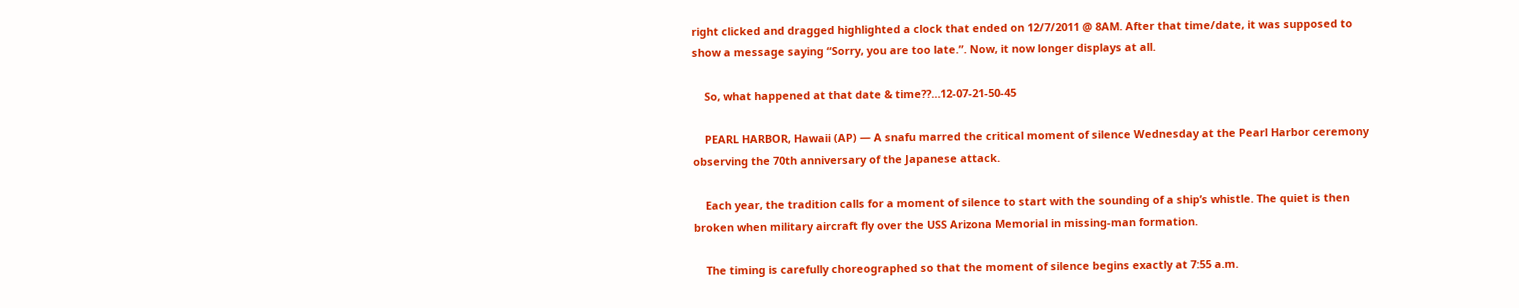right clicked and dragged highlighted a clock that ended on 12/7/2011 @ 8AM. After that time/date, it was supposed to show a message saying “Sorry, you are too late.”. Now, it now longer displays at all.

    So, what happened at that date & time??…12-07-21-50-45

    PEARL HARBOR, Hawaii (AP) — A snafu marred the critical moment of silence Wednesday at the Pearl Harbor ceremony observing the 70th anniversary of the Japanese attack.

    Each year, the tradition calls for a moment of silence to start with the sounding of a ship’s whistle. The quiet is then broken when military aircraft fly over the USS Arizona Memorial in missing-man formation.

    The timing is carefully choreographed so that the moment of silence begins exactly at 7:55 a.m.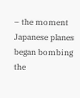– the moment Japanese planes began bombing the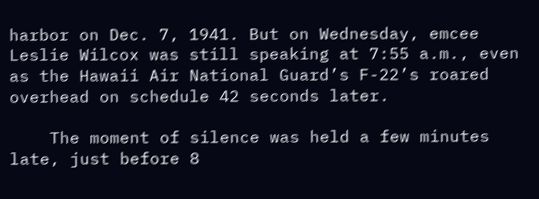harbor on Dec. 7, 1941. But on Wednesday, emcee Leslie Wilcox was still speaking at 7:55 a.m., even as the Hawaii Air National Guard’s F-22’s roared overhead on schedule 42 seconds later.

    The moment of silence was held a few minutes late, just before 8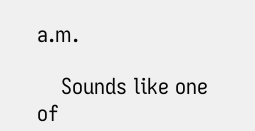a.m.

    Sounds like one of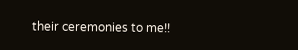their ceremonies to me!!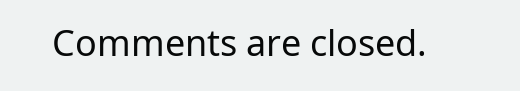Comments are closed.